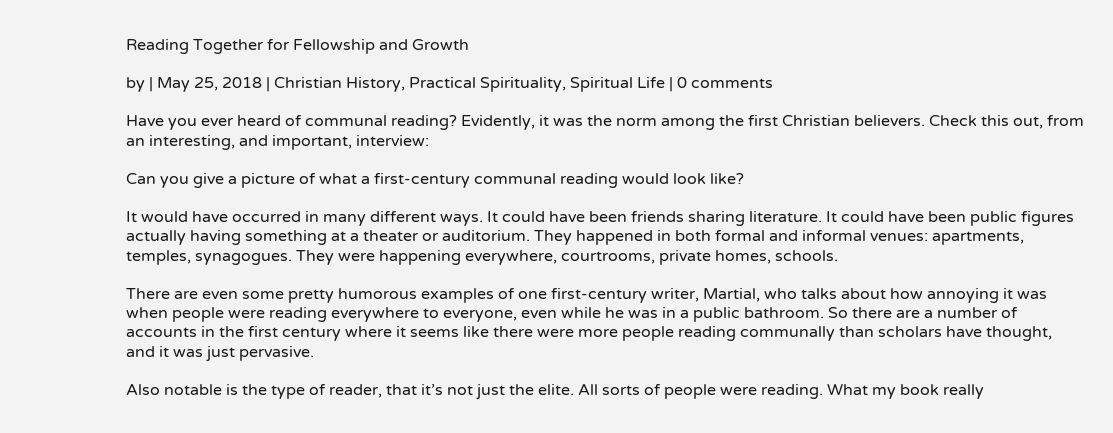Reading Together for Fellowship and Growth

by | May 25, 2018 | Christian History, Practical Spirituality, Spiritual Life | 0 comments

Have you ever heard of communal reading? Evidently, it was the norm among the first Christian believers. Check this out, from an interesting, and important, interview:

Can you give a picture of what a first-century communal reading would look like?

It would have occurred in many different ways. It could have been friends sharing literature. It could have been public figures actually having something at a theater or auditorium. They happened in both formal and informal venues: apartments, temples, synagogues. They were happening everywhere, courtrooms, private homes, schools.

There are even some pretty humorous examples of one first-century writer, Martial, who talks about how annoying it was when people were reading everywhere to everyone, even while he was in a public bathroom. So there are a number of accounts in the first century where it seems like there were more people reading communally than scholars have thought, and it was just pervasive.

Also notable is the type of reader, that it’s not just the elite. All sorts of people were reading. What my book really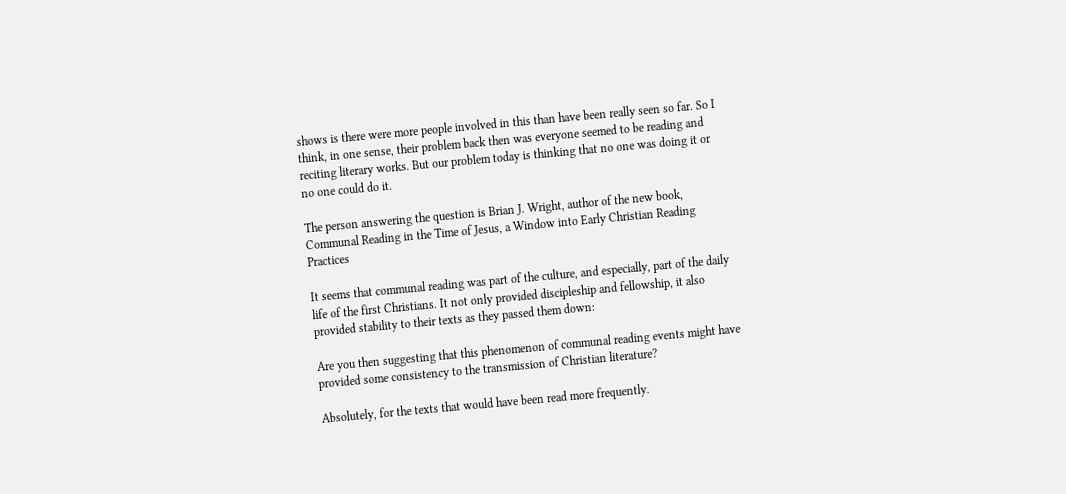shows is there were more people involved in this than have been really seen so far. So I think, in one sense, their problem back then was everyone seemed to be reading and reciting literary works. But our problem today is thinking that no one was doing it or no one could do it.

The person answering the question is Brian J. Wright, author of the new book, Communal Reading in the Time of Jesus, a Window into Early Christian Reading Practices

It seems that communal reading was part of the culture, and especially, part of the daily life of the first Christians. It not only provided discipleship and fellowship, it also provided stability to their texts as they passed them down:

Are you then suggesting that this phenomenon of communal reading events might have provided some consistency to the transmission of Christian literature?

Absolutely, for the texts that would have been read more frequently.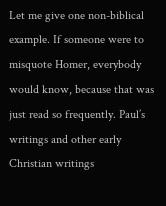Let me give one non-biblical example. If someone were to misquote Homer, everybody would know, because that was just read so frequently. Paul’s writings and other early Christian writings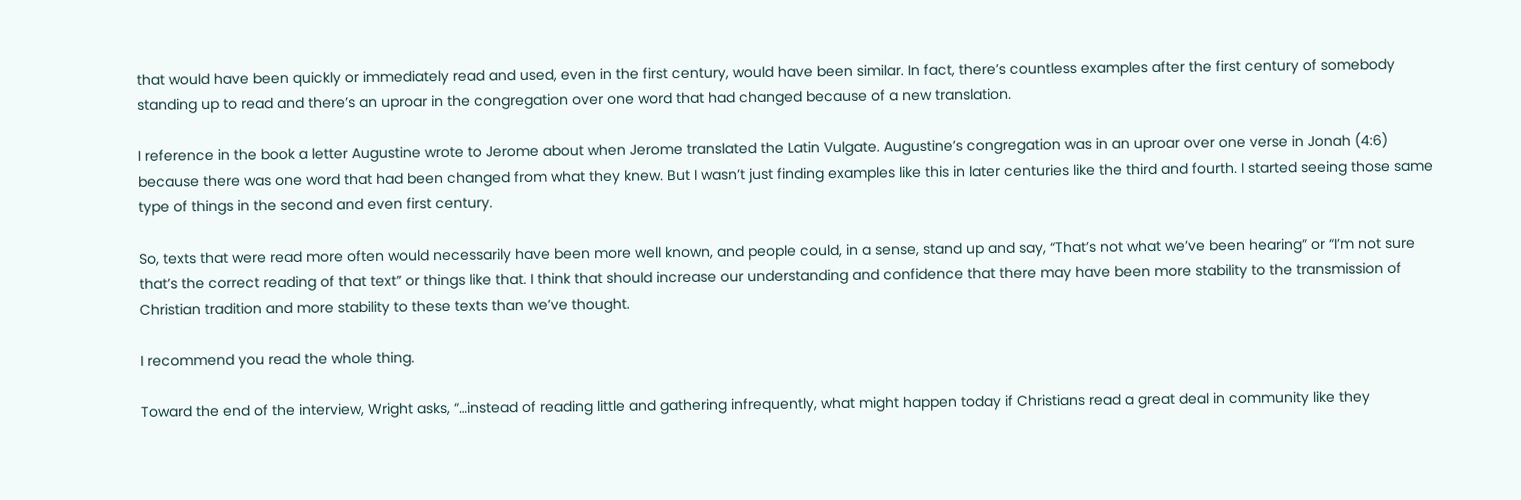that would have been quickly or immediately read and used, even in the first century, would have been similar. In fact, there’s countless examples after the first century of somebody standing up to read and there’s an uproar in the congregation over one word that had changed because of a new translation.

I reference in the book a letter Augustine wrote to Jerome about when Jerome translated the Latin Vulgate. Augustine’s congregation was in an uproar over one verse in Jonah (4:6) because there was one word that had been changed from what they knew. But I wasn’t just finding examples like this in later centuries like the third and fourth. I started seeing those same type of things in the second and even first century.

So, texts that were read more often would necessarily have been more well known, and people could, in a sense, stand up and say, “That’s not what we’ve been hearing” or “I’m not sure that’s the correct reading of that text” or things like that. I think that should increase our understanding and confidence that there may have been more stability to the transmission of Christian tradition and more stability to these texts than we’ve thought.

I recommend you read the whole thing.

Toward the end of the interview, Wright asks, “…instead of reading little and gathering infrequently, what might happen today if Christians read a great deal in community like they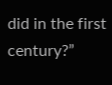did in the first century?”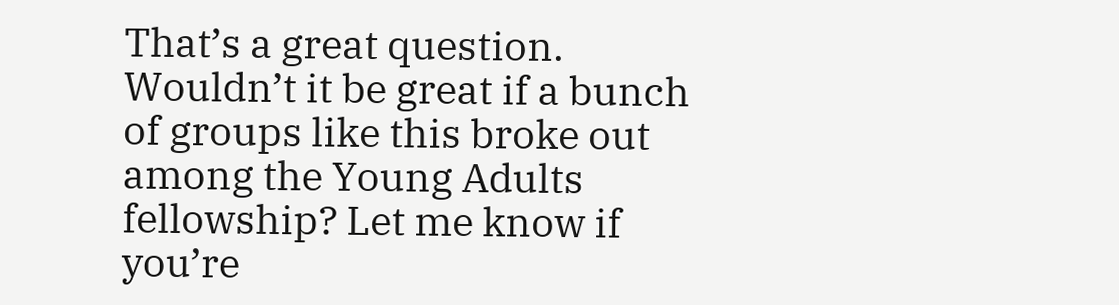That’s a great question. Wouldn’t it be great if a bunch of groups like this broke out among the Young Adults fellowship? Let me know if you’re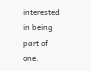interested in being part of one.